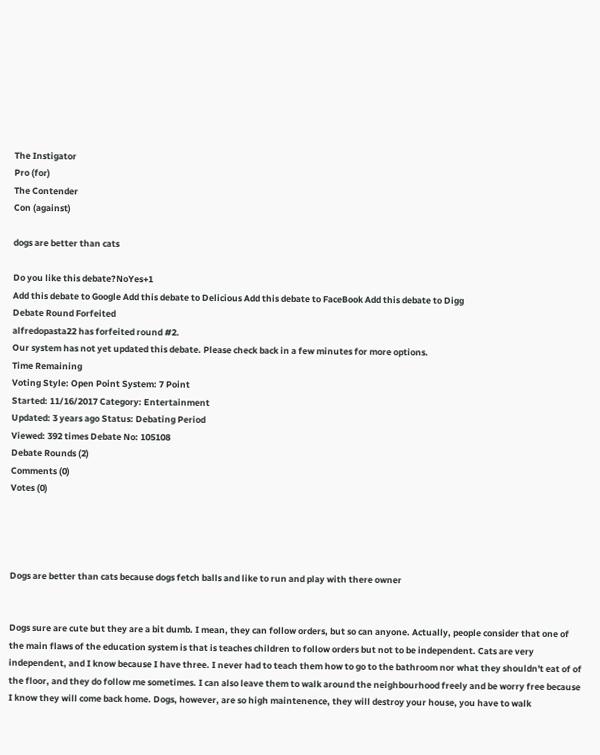The Instigator
Pro (for)
The Contender
Con (against)

dogs are better than cats

Do you like this debate?NoYes+1
Add this debate to Google Add this debate to Delicious Add this debate to FaceBook Add this debate to Digg
Debate Round Forfeited
alfredopasta22 has forfeited round #2.
Our system has not yet updated this debate. Please check back in a few minutes for more options.
Time Remaining
Voting Style: Open Point System: 7 Point
Started: 11/16/2017 Category: Entertainment
Updated: 3 years ago Status: Debating Period
Viewed: 392 times Debate No: 105108
Debate Rounds (2)
Comments (0)
Votes (0)




Dogs are better than cats because dogs fetch balls and like to run and play with there owner


Dogs sure are cute but they are a bit dumb. I mean, they can follow orders, but so can anyone. Actually, people consider that one of the main flaws of the education system is that is teaches children to follow orders but not to be independent. Cats are very independent, and I know because I have three. I never had to teach them how to go to the bathroom nor what they shouldn't eat of of the floor, and they do follow me sometimes. I can also leave them to walk around the neighbourhood freely and be worry free because I know they will come back home. Dogs, however, are so high maintenence, they will destroy your house, you have to walk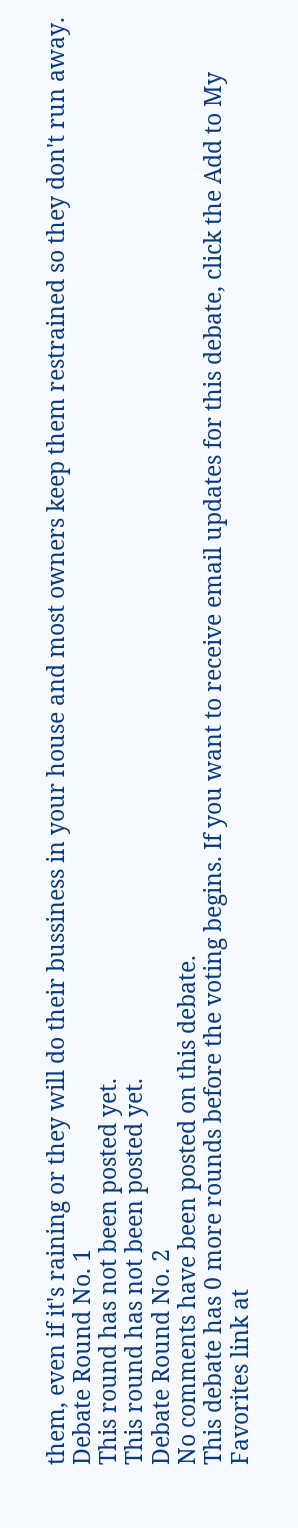them, even if it's raining or they will do their bussiness in your house and most owners keep them restrained so they don't run away.
Debate Round No. 1
This round has not been posted yet.
This round has not been posted yet.
Debate Round No. 2
No comments have been posted on this debate.
This debate has 0 more rounds before the voting begins. If you want to receive email updates for this debate, click the Add to My Favorites link at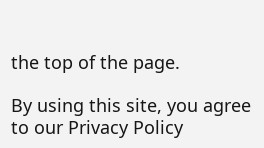the top of the page.

By using this site, you agree to our Privacy Policy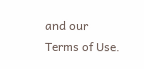and our Terms of Use.